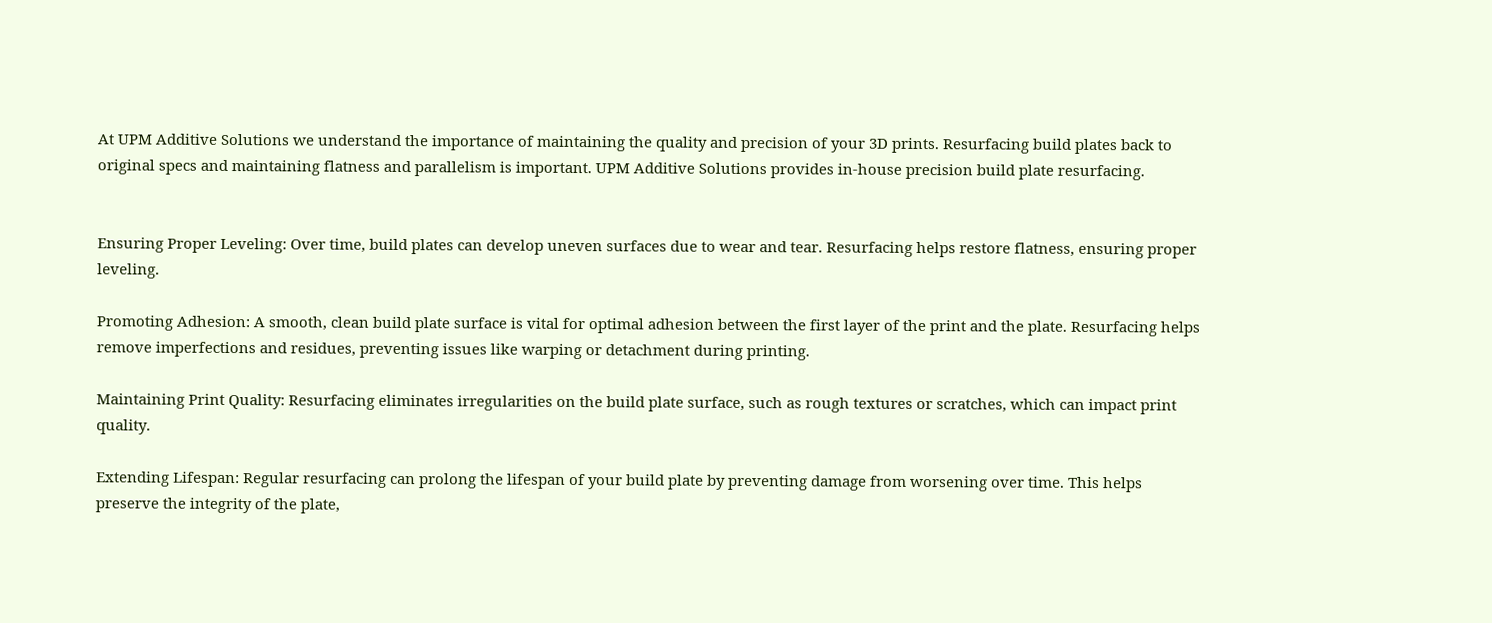At UPM Additive Solutions we understand the importance of maintaining the quality and precision of your 3D prints. Resurfacing build plates back to original specs and maintaining flatness and parallelism is important. UPM Additive Solutions provides in-house precision build plate resurfacing.


Ensuring Proper Leveling: Over time, build plates can develop uneven surfaces due to wear and tear. Resurfacing helps restore flatness, ensuring proper leveling.

Promoting Adhesion: A smooth, clean build plate surface is vital for optimal adhesion between the first layer of the print and the plate. Resurfacing helps remove imperfections and residues, preventing issues like warping or detachment during printing.

Maintaining Print Quality: Resurfacing eliminates irregularities on the build plate surface, such as rough textures or scratches, which can impact print quality.

Extending Lifespan: Regular resurfacing can prolong the lifespan of your build plate by preventing damage from worsening over time. This helps preserve the integrity of the plate,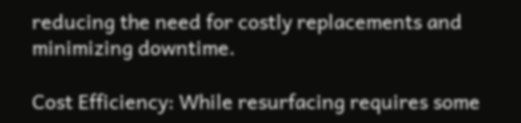reducing the need for costly replacements and minimizing downtime.

Cost Efficiency: While resurfacing requires some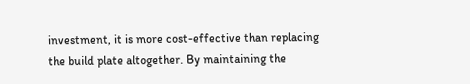investment, it is more cost-effective than replacing the build plate altogether. By maintaining the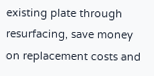existing plate through resurfacing, save money on replacement costs and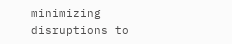minimizing disruptions to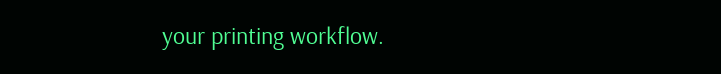your printing workflow.